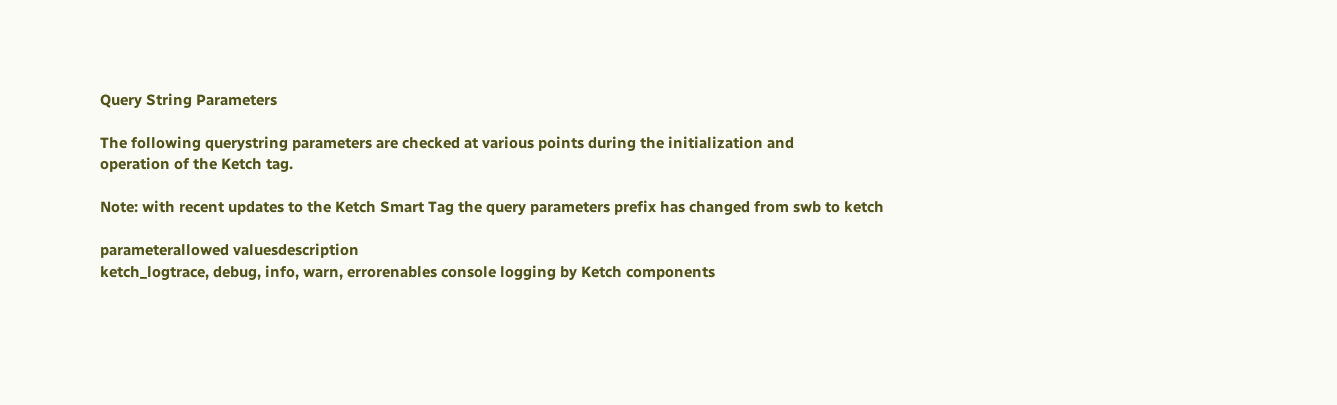Query String Parameters

The following querystring parameters are checked at various points during the initialization and
operation of the Ketch tag.

Note: with recent updates to the Ketch Smart Tag the query parameters prefix has changed from swb to ketch

parameterallowed valuesdescription
ketch_logtrace, debug, info, warn, errorenables console logging by Ketch components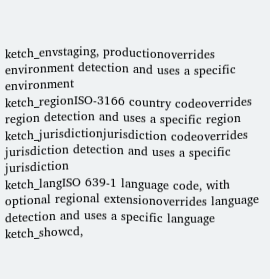ketch_envstaging, productionoverrides environment detection and uses a specific environment
ketch_regionISO-3166 country codeoverrides region detection and uses a specific region
ketch_jurisdictionjurisdiction codeoverrides jurisdiction detection and uses a specific jurisdiction
ketch_langISO 639-1 language code, with optional regional extensionoverrides language detection and uses a specific language
ketch_showcd,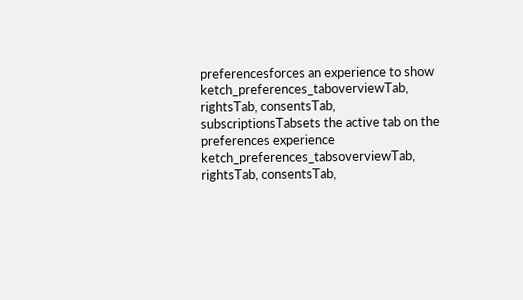preferencesforces an experience to show
ketch_preferences_taboverviewTab, rightsTab, consentsTab, subscriptionsTabsets the active tab on the preferences experience
ketch_preferences_tabsoverviewTab, rightsTab, consentsTab,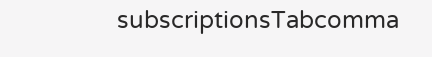subscriptionsTabcomma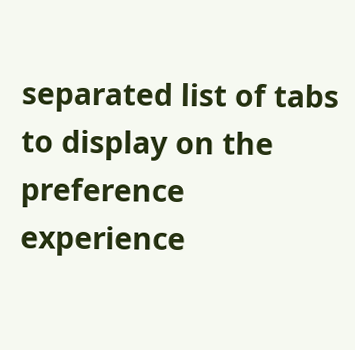separated list of tabs to display on the preference experience